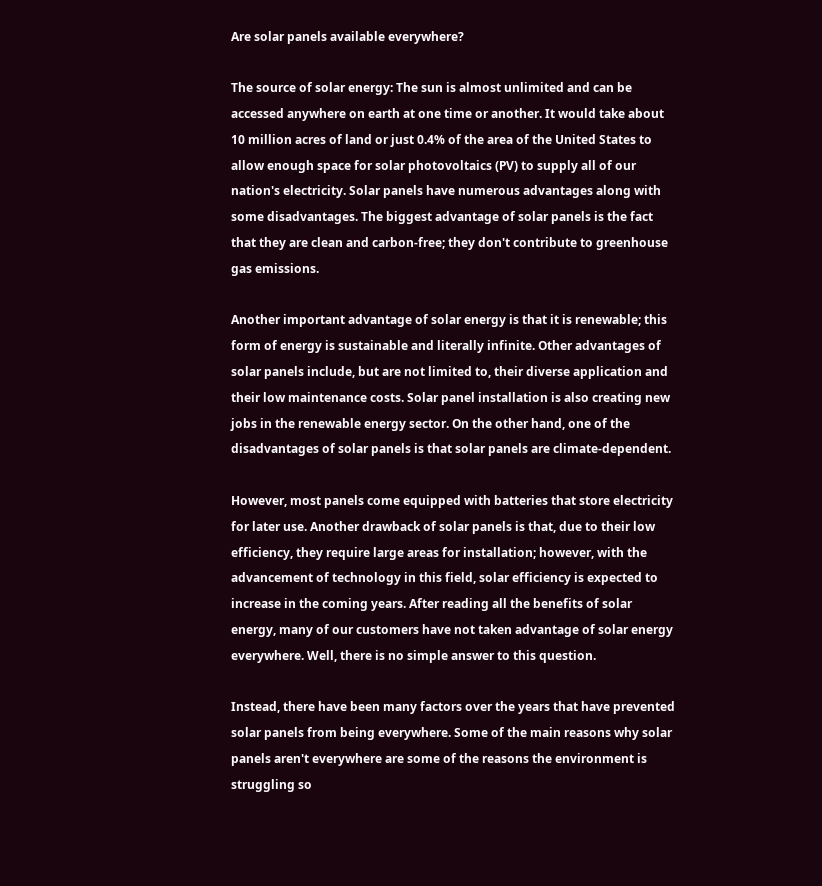Are solar panels available everywhere?

The source of solar energy: The sun is almost unlimited and can be accessed anywhere on earth at one time or another. It would take about 10 million acres of land or just 0.4% of the area of the United States to allow enough space for solar photovoltaics (PV) to supply all of our nation's electricity. Solar panels have numerous advantages along with some disadvantages. The biggest advantage of solar panels is the fact that they are clean and carbon-free; they don't contribute to greenhouse gas emissions.

Another important advantage of solar energy is that it is renewable; this form of energy is sustainable and literally infinite. Other advantages of solar panels include, but are not limited to, their diverse application and their low maintenance costs. Solar panel installation is also creating new jobs in the renewable energy sector. On the other hand, one of the disadvantages of solar panels is that solar panels are climate-dependent.

However, most panels come equipped with batteries that store electricity for later use. Another drawback of solar panels is that, due to their low efficiency, they require large areas for installation; however, with the advancement of technology in this field, solar efficiency is expected to increase in the coming years. After reading all the benefits of solar energy, many of our customers have not taken advantage of solar energy everywhere. Well, there is no simple answer to this question.

Instead, there have been many factors over the years that have prevented solar panels from being everywhere. Some of the main reasons why solar panels aren't everywhere are some of the reasons the environment is struggling so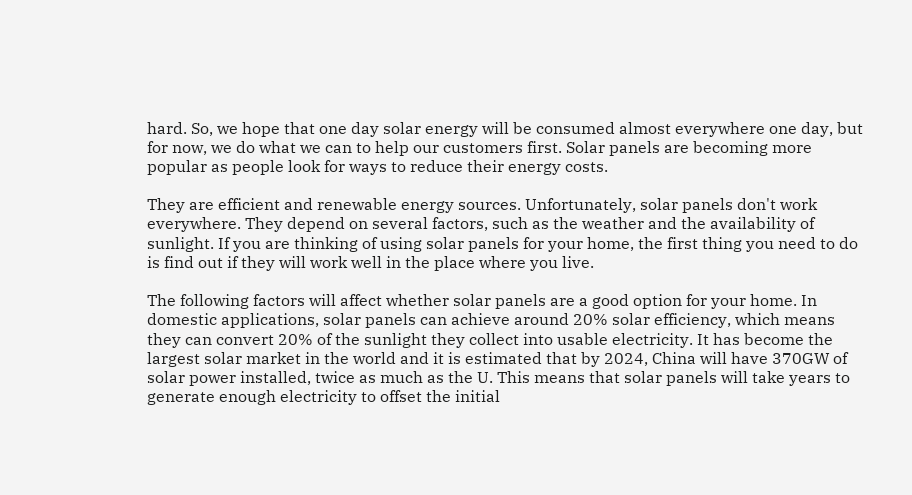hard. So, we hope that one day solar energy will be consumed almost everywhere one day, but for now, we do what we can to help our customers first. Solar panels are becoming more popular as people look for ways to reduce their energy costs.

They are efficient and renewable energy sources. Unfortunately, solar panels don't work everywhere. They depend on several factors, such as the weather and the availability of sunlight. If you are thinking of using solar panels for your home, the first thing you need to do is find out if they will work well in the place where you live.

The following factors will affect whether solar panels are a good option for your home. In domestic applications, solar panels can achieve around 20% solar efficiency, which means they can convert 20% of the sunlight they collect into usable electricity. It has become the largest solar market in the world and it is estimated that by 2024, China will have 370GW of solar power installed, twice as much as the U. This means that solar panels will take years to generate enough electricity to offset the initial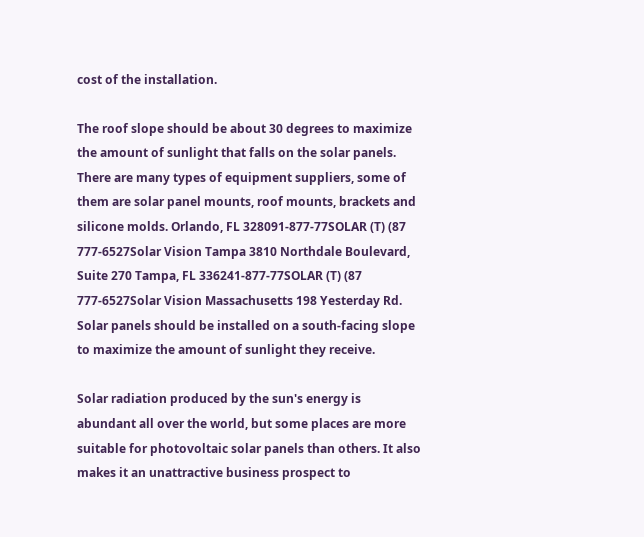cost of the installation.

The roof slope should be about 30 degrees to maximize the amount of sunlight that falls on the solar panels. There are many types of equipment suppliers, some of them are solar panel mounts, roof mounts, brackets and silicone molds. Orlando, FL 328091-877-77SOLAR (T) (87 777-6527Solar Vision Tampa 3810 Northdale Boulevard, Suite 270 Tampa, FL 336241-877-77SOLAR (T) (87 777-6527Solar Vision Massachusetts 198 Yesterday Rd. Solar panels should be installed on a south-facing slope to maximize the amount of sunlight they receive.

Solar radiation produced by the sun's energy is abundant all over the world, but some places are more suitable for photovoltaic solar panels than others. It also makes it an unattractive business prospect to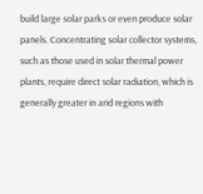build large solar parks or even produce solar panels. Concentrating solar collector systems, such as those used in solar thermal power plants, require direct solar radiation, which is generally greater in arid regions with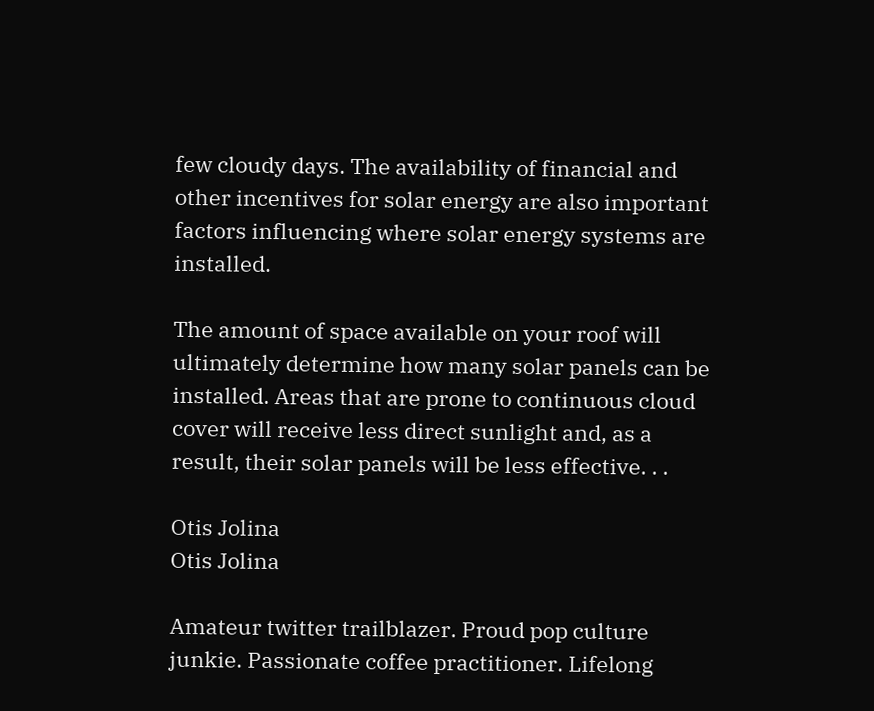few cloudy days. The availability of financial and other incentives for solar energy are also important factors influencing where solar energy systems are installed.

The amount of space available on your roof will ultimately determine how many solar panels can be installed. Areas that are prone to continuous cloud cover will receive less direct sunlight and, as a result, their solar panels will be less effective. . .

Otis Jolina
Otis Jolina

Amateur twitter trailblazer. Proud pop culture junkie. Passionate coffee practitioner. Lifelong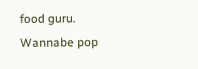food guru. Wannabe pop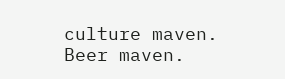culture maven. Beer maven.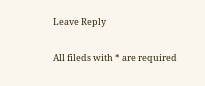Leave Reply

All fileds with * are required